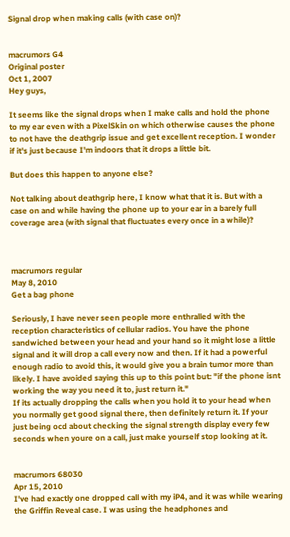Signal drop when making calls (with case on)?


macrumors G4
Original poster
Oct 1, 2007
Hey guys,

It seems like the signal drops when I make calls and hold the phone to my ear even with a PixelSkin on which otherwise causes the phone to not have the deathgrip issue and get excellent reception. I wonder if it's just because I'm indoors that it drops a little bit.

But does this happen to anyone else?

Not talking about deathgrip here, I know what that it is. But with a case on and while having the phone up to your ear in a barely full coverage area (with signal that fluctuates every once in a while)?



macrumors regular
May 8, 2010
Get a bag phone

Seriously, I have never seen people more enthralled with the reception characteristics of cellular radios. You have the phone sandwiched between your head and your hand so it might lose a little signal and it will drop a call every now and then. If it had a powerful enough radio to avoid this, it would give you a brain tumor more than likely. I have avoided saying this up to this point but: "if the phone isnt working the way you need it to, just return it."
If its actually dropping the calls when you hold it to your head when you normally get good signal there, then definitely return it. If your just being ocd about checking the signal strength display every few seconds when youre on a call, just make yourself stop looking at it.


macrumors 68030
Apr 15, 2010
I've had exactly one dropped call with my iP4, and it was while wearing the Griffin Reveal case. I was using the headphones and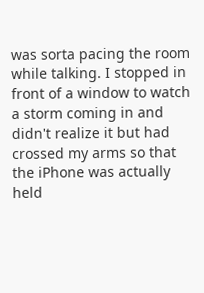was sorta pacing the room while talking. I stopped in front of a window to watch a storm coming in and didn't realize it but had crossed my arms so that the iPhone was actually held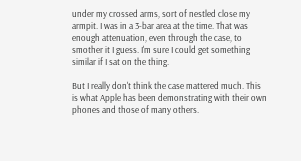under my crossed arms, sort of nestled close my armpit. I was in a 3-bar area at the time. That was enough attenuation, even through the case, to smother it I guess. I'm sure I could get something similar if I sat on the thing.

But I really don't think the case mattered much. This is what Apple has been demonstrating with their own phones and those of many others.